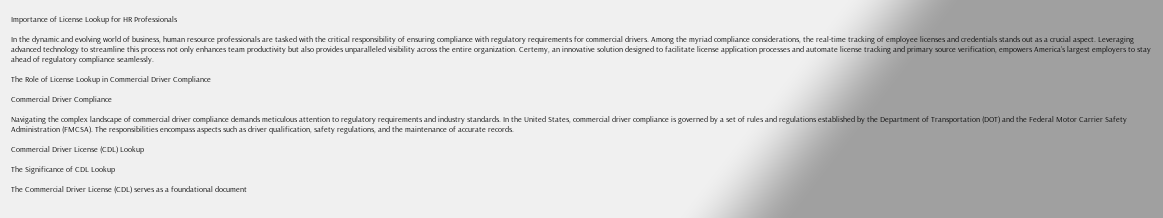Importance of License Lookup for HR Professionals

In the dynamic and evolving world of business, human resource professionals are tasked with the critical responsibility of ensuring compliance with regulatory requirements for commercial drivers. Among the myriad compliance considerations, the real-time tracking of employee licenses and credentials stands out as a crucial aspect. Leveraging advanced technology to streamline this process not only enhances team productivity but also provides unparalleled visibility across the entire organization. Certemy, an innovative solution designed to facilitate license application processes and automate license tracking and primary source verification, empowers America’s largest employers to stay ahead of regulatory compliance seamlessly.

The Role of License Lookup in Commercial Driver Compliance

Commercial Driver Compliance

Navigating the complex landscape of commercial driver compliance demands meticulous attention to regulatory requirements and industry standards. In the United States, commercial driver compliance is governed by a set of rules and regulations established by the Department of Transportation (DOT) and the Federal Motor Carrier Safety Administration (FMCSA). The responsibilities encompass aspects such as driver qualification, safety regulations, and the maintenance of accurate records.

Commercial Driver License (CDL) Lookup

The Significance of CDL Lookup

The Commercial Driver License (CDL) serves as a foundational document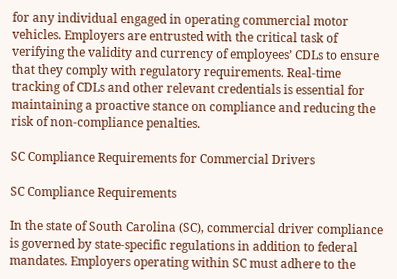for any individual engaged in operating commercial motor vehicles. Employers are entrusted with the critical task of verifying the validity and currency of employees’ CDLs to ensure that they comply with regulatory requirements. Real-time tracking of CDLs and other relevant credentials is essential for maintaining a proactive stance on compliance and reducing the risk of non-compliance penalties.

SC Compliance Requirements for Commercial Drivers

SC Compliance Requirements

In the state of South Carolina (SC), commercial driver compliance is governed by state-specific regulations in addition to federal mandates. Employers operating within SC must adhere to the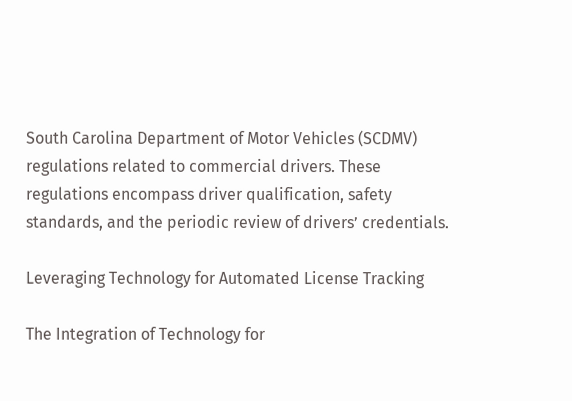South Carolina Department of Motor Vehicles (SCDMV) regulations related to commercial drivers. These regulations encompass driver qualification, safety standards, and the periodic review of drivers’ credentials.

Leveraging Technology for Automated License Tracking

The Integration of Technology for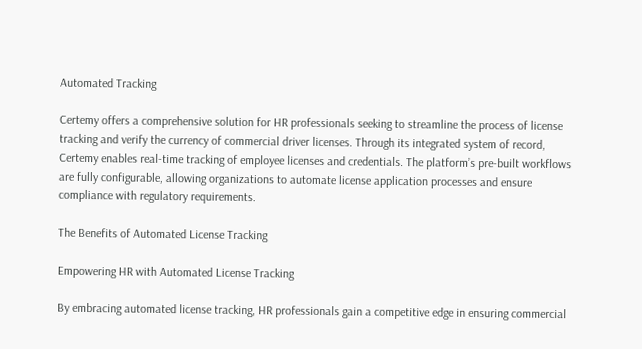Automated Tracking

Certemy offers a comprehensive solution for HR professionals seeking to streamline the process of license tracking and verify the currency of commercial driver licenses. Through its integrated system of record, Certemy enables real-time tracking of employee licenses and credentials. The platform’s pre-built workflows are fully configurable, allowing organizations to automate license application processes and ensure compliance with regulatory requirements.

The Benefits of Automated License Tracking

Empowering HR with Automated License Tracking

By embracing automated license tracking, HR professionals gain a competitive edge in ensuring commercial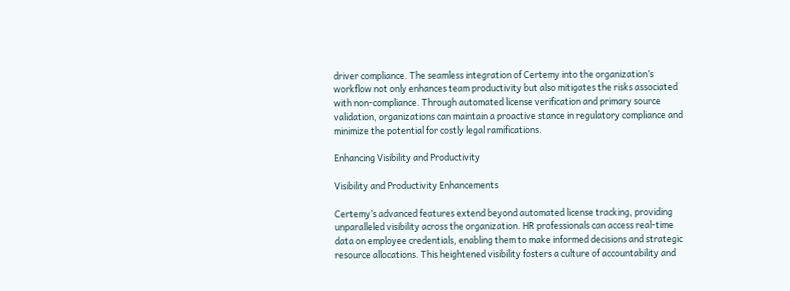driver compliance. The seamless integration of Certemy into the organization’s workflow not only enhances team productivity but also mitigates the risks associated with non-compliance. Through automated license verification and primary source validation, organizations can maintain a proactive stance in regulatory compliance and minimize the potential for costly legal ramifications.

Enhancing Visibility and Productivity

Visibility and Productivity Enhancements

Certemy’s advanced features extend beyond automated license tracking, providing unparalleled visibility across the organization. HR professionals can access real-time data on employee credentials, enabling them to make informed decisions and strategic resource allocations. This heightened visibility fosters a culture of accountability and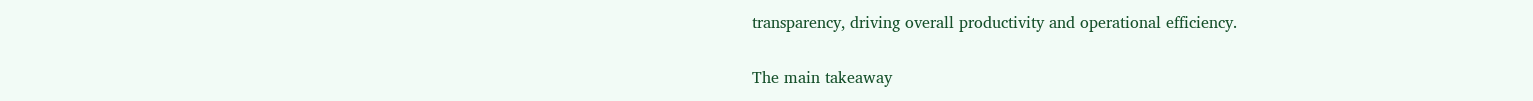transparency, driving overall productivity and operational efficiency.

The main takeaway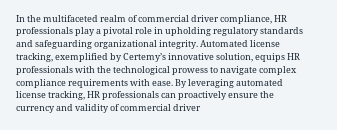In the multifaceted realm of commercial driver compliance, HR professionals play a pivotal role in upholding regulatory standards and safeguarding organizational integrity. Automated license tracking, exemplified by Certemy’s innovative solution, equips HR professionals with the technological prowess to navigate complex compliance requirements with ease. By leveraging automated license tracking, HR professionals can proactively ensure the currency and validity of commercial driver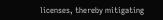licenses, thereby mitigating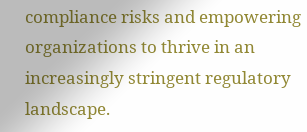compliance risks and empowering organizations to thrive in an increasingly stringent regulatory landscape.